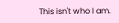This isn't who I am.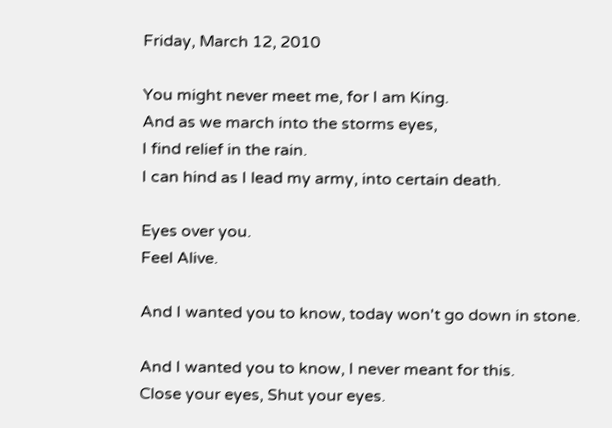Friday, March 12, 2010

You might never meet me, for I am King.
And as we march into the storms eyes,
I find relief in the rain.
I can hind as I lead my army, into certain death.

Eyes over you.
Feel Alive.

And I wanted you to know, today won't go down in stone.

And I wanted you to know, I never meant for this.
Close your eyes, Shut your eyes.